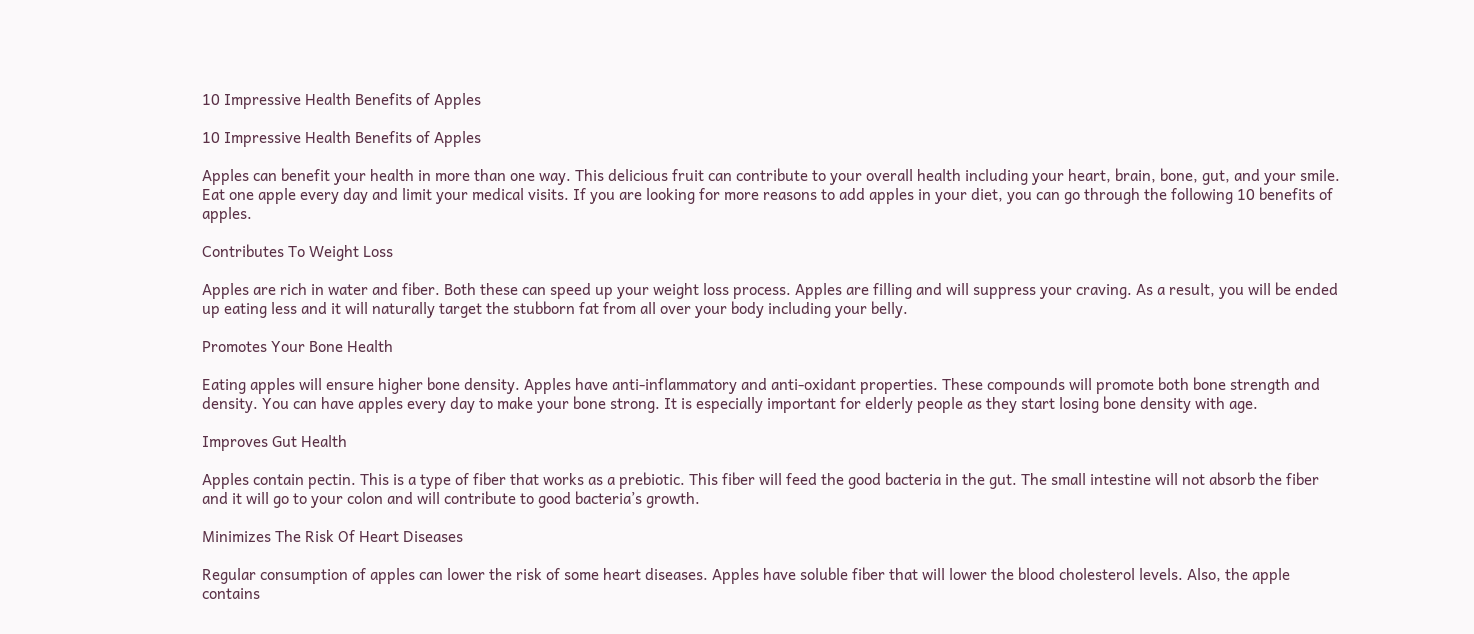10 Impressive Health Benefits of Apples

10 Impressive Health Benefits of Apples

Apples can benefit your health in more than one way. This delicious fruit can contribute to your overall health including your heart, brain, bone, gut, and your smile. Eat one apple every day and limit your medical visits. If you are looking for more reasons to add apples in your diet, you can go through the following 10 benefits of apples.

Contributes To Weight Loss

Apples are rich in water and fiber. Both these can speed up your weight loss process. Apples are filling and will suppress your craving. As a result, you will be ended up eating less and it will naturally target the stubborn fat from all over your body including your belly.

Promotes Your Bone Health

Eating apples will ensure higher bone density. Apples have anti-inflammatory and anti-oxidant properties. These compounds will promote both bone strength and density. You can have apples every day to make your bone strong. It is especially important for elderly people as they start losing bone density with age.

Improves Gut Health

Apples contain pectin. This is a type of fiber that works as a prebiotic. This fiber will feed the good bacteria in the gut. The small intestine will not absorb the fiber and it will go to your colon and will contribute to good bacteria’s growth.

Minimizes The Risk Of Heart Diseases

Regular consumption of apples can lower the risk of some heart diseases. Apples have soluble fiber that will lower the blood cholesterol levels. Also, the apple contains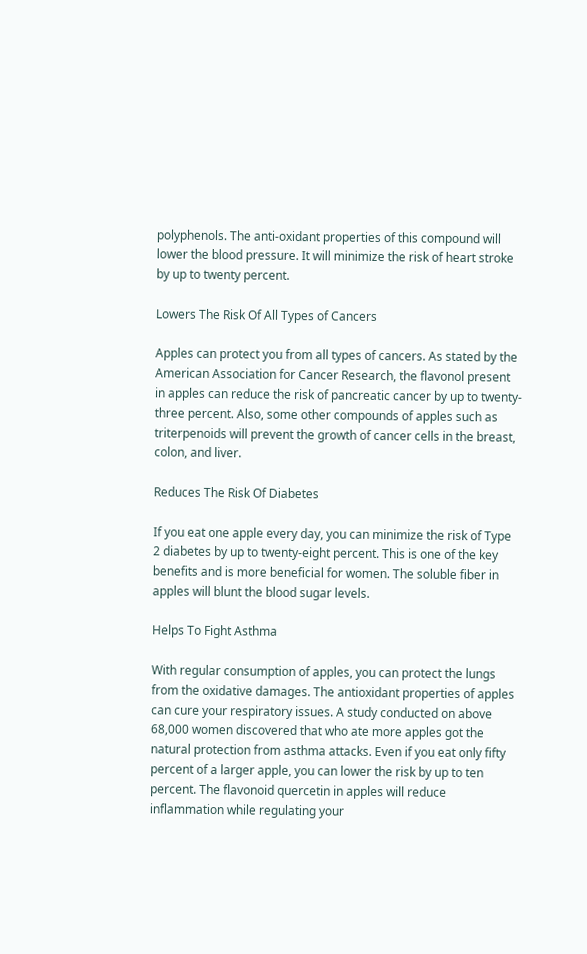polyphenols. The anti-oxidant properties of this compound will lower the blood pressure. It will minimize the risk of heart stroke by up to twenty percent.

Lowers The Risk Of All Types of Cancers

Apples can protect you from all types of cancers. As stated by the American Association for Cancer Research, the flavonol present in apples can reduce the risk of pancreatic cancer by up to twenty-three percent. Also, some other compounds of apples such as triterpenoids will prevent the growth of cancer cells in the breast, colon, and liver.

Reduces The Risk Of Diabetes

If you eat one apple every day, you can minimize the risk of Type 2 diabetes by up to twenty-eight percent. This is one of the key benefits and is more beneficial for women. The soluble fiber in apples will blunt the blood sugar levels.

Helps To Fight Asthma

With regular consumption of apples, you can protect the lungs from the oxidative damages. The antioxidant properties of apples can cure your respiratory issues. A study conducted on above 68,000 women discovered that who ate more apples got the natural protection from asthma attacks. Even if you eat only fifty percent of a larger apple, you can lower the risk by up to ten percent. The flavonoid quercetin in apples will reduce inflammation while regulating your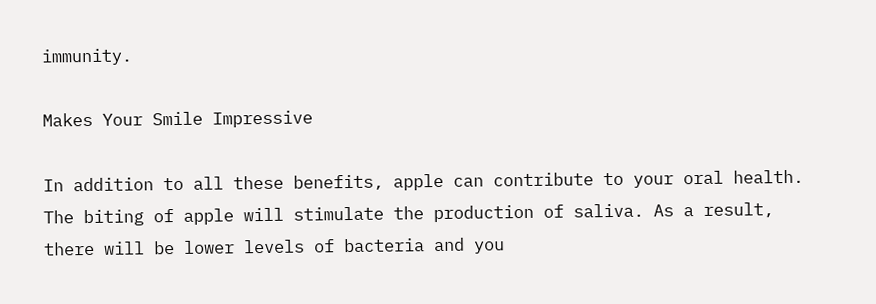immunity.

Makes Your Smile Impressive

In addition to all these benefits, apple can contribute to your oral health. The biting of apple will stimulate the production of saliva. As a result, there will be lower levels of bacteria and you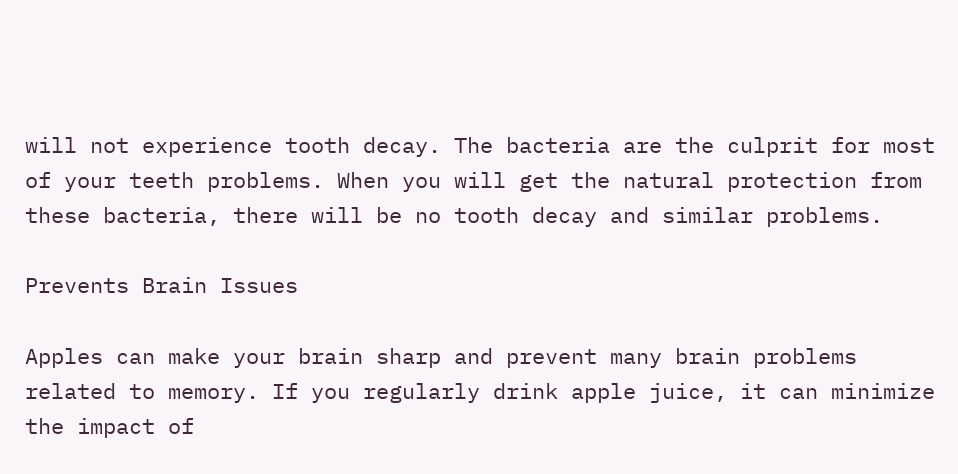will not experience tooth decay. The bacteria are the culprit for most of your teeth problems. When you will get the natural protection from these bacteria, there will be no tooth decay and similar problems.

Prevents Brain Issues

Apples can make your brain sharp and prevent many brain problems related to memory. If you regularly drink apple juice, it can minimize the impact of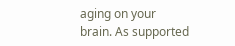aging on your brain. As supported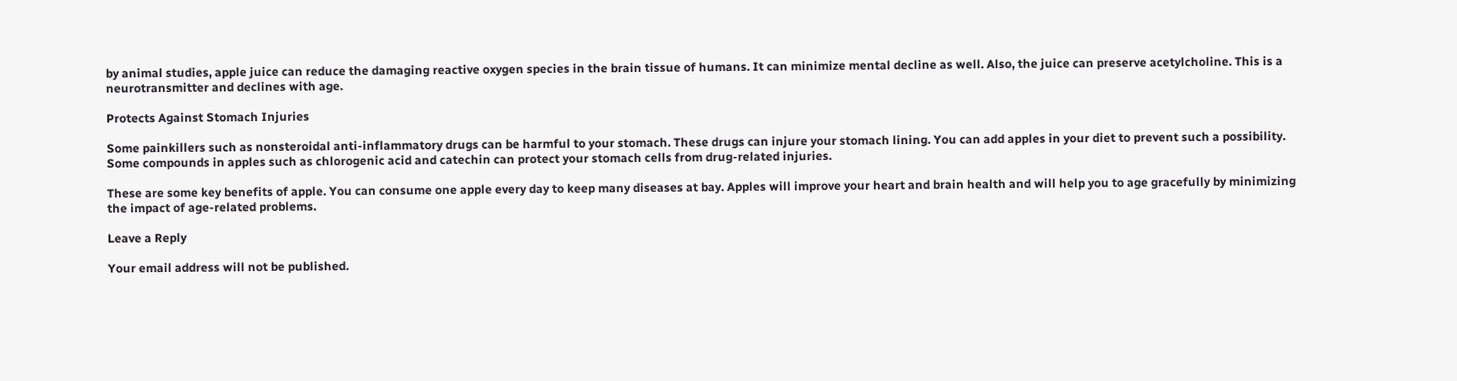by animal studies, apple juice can reduce the damaging reactive oxygen species in the brain tissue of humans. It can minimize mental decline as well. Also, the juice can preserve acetylcholine. This is a neurotransmitter and declines with age.

Protects Against Stomach Injuries

Some painkillers such as nonsteroidal anti-inflammatory drugs can be harmful to your stomach. These drugs can injure your stomach lining. You can add apples in your diet to prevent such a possibility. Some compounds in apples such as chlorogenic acid and catechin can protect your stomach cells from drug-related injuries.

These are some key benefits of apple. You can consume one apple every day to keep many diseases at bay. Apples will improve your heart and brain health and will help you to age gracefully by minimizing the impact of age-related problems.

Leave a Reply

Your email address will not be published.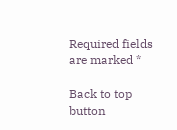Required fields are marked *

Back to top button